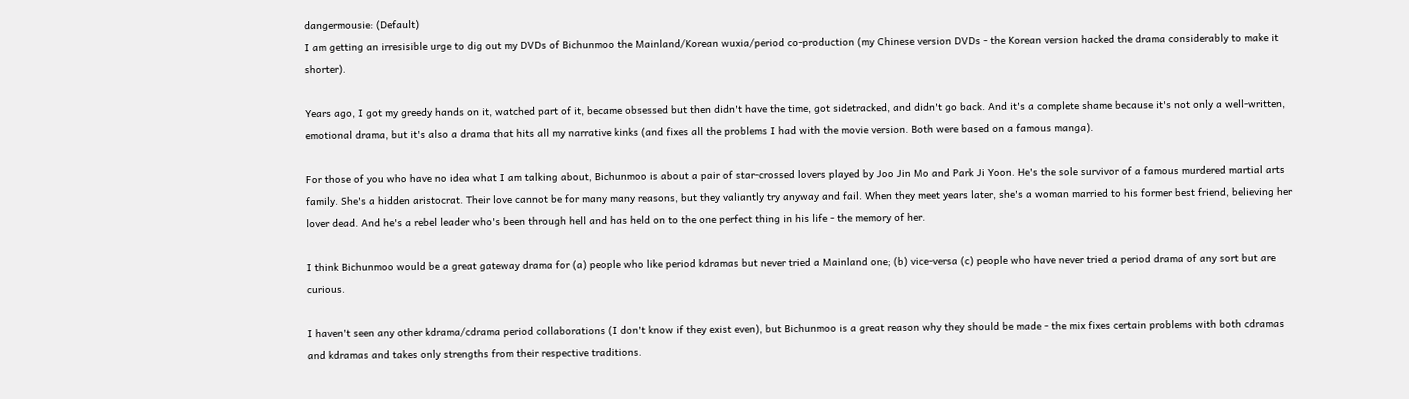dangermousie: (Default)
I am getting an irresisible urge to dig out my DVDs of Bichunmoo the Mainland/Korean wuxia/period co-production (my Chinese version DVDs - the Korean version hacked the drama considerably to make it shorter).

Years ago, I got my greedy hands on it, watched part of it, became obsessed but then didn't have the time, got sidetracked, and didn't go back. And it's a complete shame because it's not only a well-written, emotional drama, but it's also a drama that hits all my narrative kinks (and fixes all the problems I had with the movie version. Both were based on a famous manga).

For those of you who have no idea what I am talking about, Bichunmoo is about a pair of star-crossed lovers played by Joo Jin Mo and Park Ji Yoon. He's the sole survivor of a famous murdered martial arts family. She's a hidden aristocrat. Their love cannot be for many many reasons, but they valiantly try anyway and fail. When they meet years later, she's a woman married to his former best friend, believing her lover dead. And he's a rebel leader who's been through hell and has held on to the one perfect thing in his life - the memory of her.

I think Bichunmoo would be a great gateway drama for (a) people who like period kdramas but never tried a Mainland one; (b) vice-versa (c) people who have never tried a period drama of any sort but are curious.

I haven't seen any other kdrama/cdrama period collaborations (I don't know if they exist even), but Bichunmoo is a great reason why they should be made - the mix fixes certain problems with both cdramas and kdramas and takes only strengths from their respective traditions.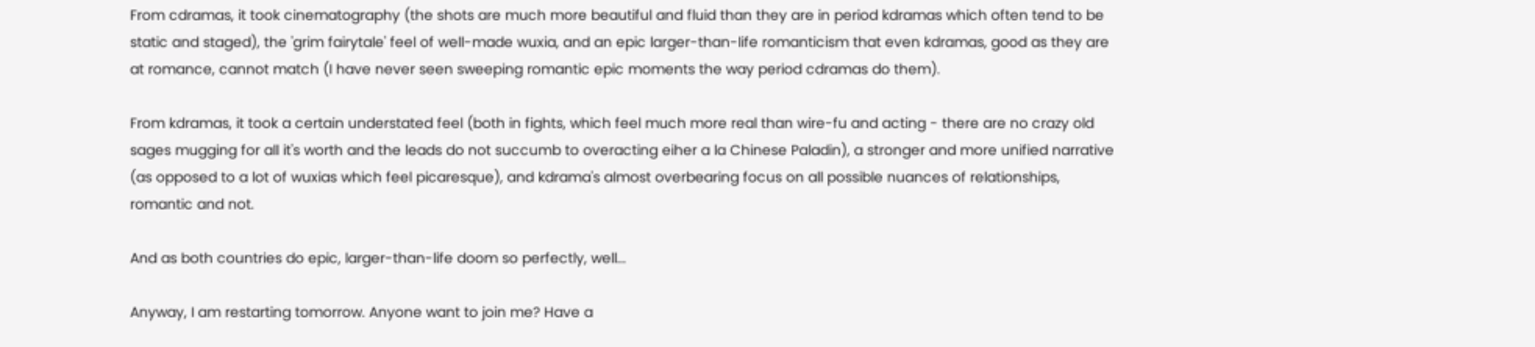From cdramas, it took cinematography (the shots are much more beautiful and fluid than they are in period kdramas which often tend to be static and staged), the 'grim fairytale' feel of well-made wuxia, and an epic larger-than-life romanticism that even kdramas, good as they are at romance, cannot match (I have never seen sweeping romantic epic moments the way period cdramas do them).

From kdramas, it took a certain understated feel (both in fights, which feel much more real than wire-fu and acting - there are no crazy old sages mugging for all it's worth and the leads do not succumb to overacting eiher a la Chinese Paladin), a stronger and more unified narrative (as opposed to a lot of wuxias which feel picaresque), and kdrama's almost overbearing focus on all possible nuances of relationships, romantic and not.

And as both countries do epic, larger-than-life doom so perfectly, well...

Anyway, I am restarting tomorrow. Anyone want to join me? Have a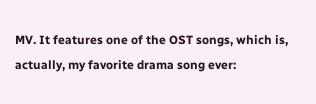MV. It features one of the OST songs, which is, actually, my favorite drama song ever: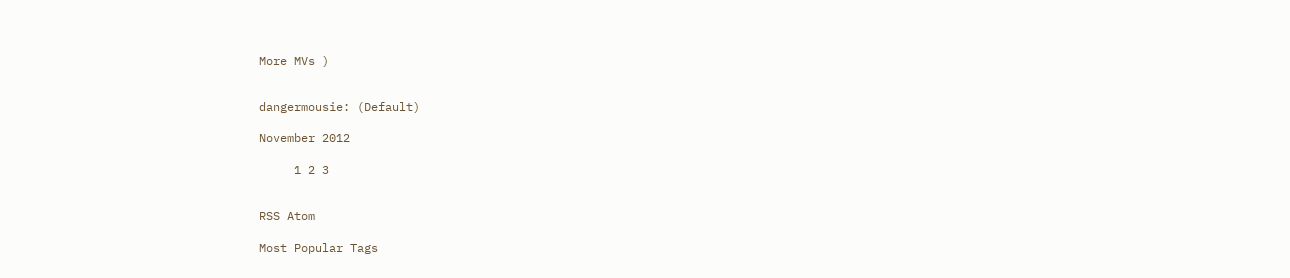More MVs )


dangermousie: (Default)

November 2012

     1 2 3


RSS Atom

Most Popular Tags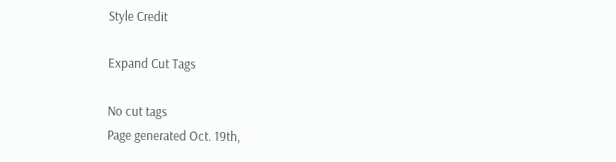Style Credit

Expand Cut Tags

No cut tags
Page generated Oct. 19th,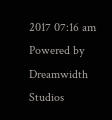2017 07:16 am
Powered by Dreamwidth Studios